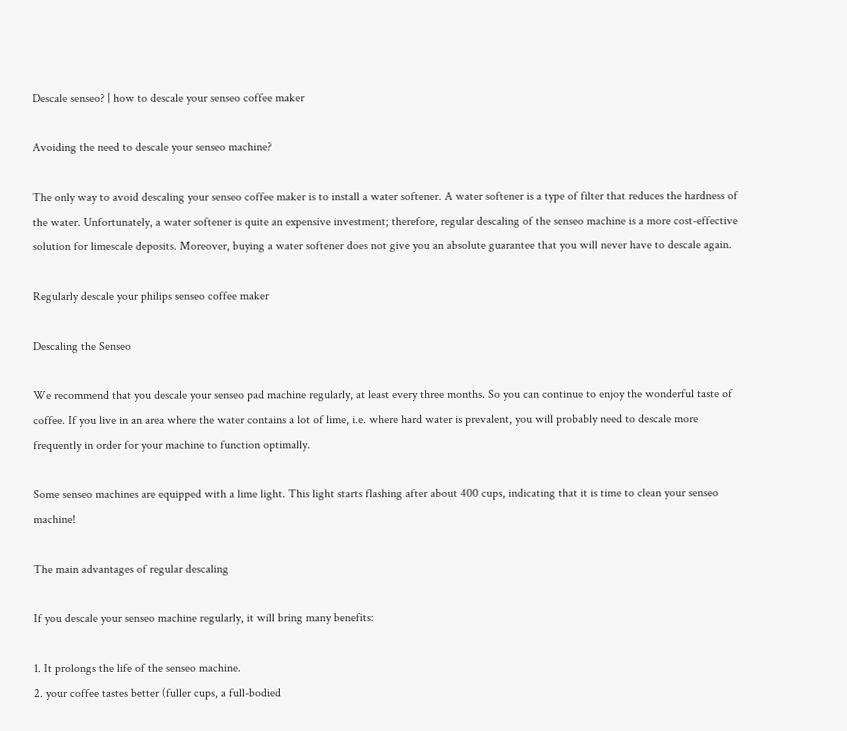Descale senseo? | how to descale your senseo coffee maker

Avoiding the need to descale your senseo machine?

The only way to avoid descaling your senseo coffee maker is to install a water softener. A water softener is a type of filter that reduces the hardness of the water. Unfortunately, a water softener is quite an expensive investment; therefore, regular descaling of the senseo machine is a more cost-effective solution for limescale deposits. Moreover, buying a water softener does not give you an absolute guarantee that you will never have to descale again.

Regularly descale your philips senseo coffee maker

Descaling the Senseo

We recommend that you descale your senseo pad machine regularly, at least every three months. So you can continue to enjoy the wonderful taste of coffee. If you live in an area where the water contains a lot of lime, i.e. where hard water is prevalent, you will probably need to descale more frequently in order for your machine to function optimally.

Some senseo machines are equipped with a lime light. This light starts flashing after about 400 cups, indicating that it is time to clean your senseo machine!

The main advantages of regular descaling

If you descale your senseo machine regularly, it will bring many benefits:

1. It prolongs the life of the senseo machine.
2. your coffee tastes better (fuller cups, a full-bodied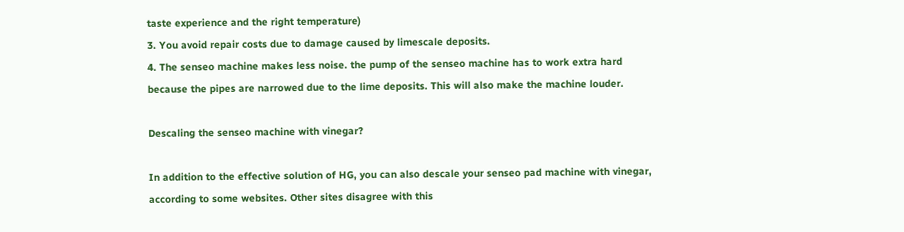taste experience and the right temperature)
3. You avoid repair costs due to damage caused by limescale deposits.
4. The senseo machine makes less noise. the pump of the senseo machine has to work extra hard because the pipes are narrowed due to the lime deposits. This will also make the machine louder.

Descaling the senseo machine with vinegar?

In addition to the effective solution of HG, you can also descale your senseo pad machine with vinegar, according to some websites. Other sites disagree with this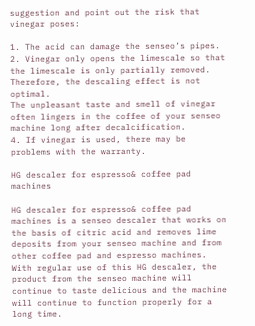suggestion and point out the risk that vinegar poses:

1. The acid can damage the senseo’s pipes.
2. Vinegar only opens the limescale so that the limescale is only partially removed. Therefore, the descaling effect is not optimal.
The unpleasant taste and smell of vinegar often lingers in the coffee of your senseo machine long after decalcification.
4. If vinegar is used, there may be problems with the warranty.

HG descaler for espresso& coffee pad machines

HG descaler for espresso& coffee pad machines is a senseo descaler that works on the basis of citric acid and removes lime deposits from your senseo machine and from other coffee pad and espresso machines. With regular use of this HG descaler, the product from the senseo machine will continue to taste delicious and the machine will continue to function properly for a long time.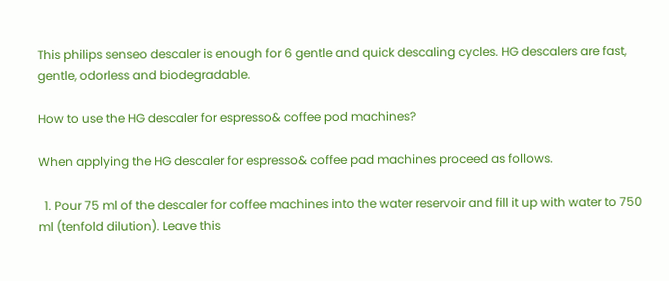This philips senseo descaler is enough for 6 gentle and quick descaling cycles. HG descalers are fast, gentle, odorless and biodegradable.

How to use the HG descaler for espresso& coffee pod machines?

When applying the HG descaler for espresso& coffee pad machines proceed as follows.

  1. Pour 75 ml of the descaler for coffee machines into the water reservoir and fill it up with water to 750 ml (tenfold dilution). Leave this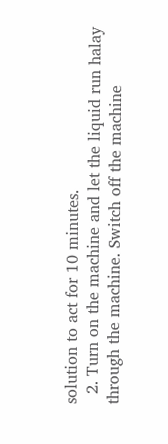solution to act for 10 minutes.
  2. Turn on the machine and let the liquid run halay through the machine. Switch off the machine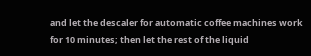and let the descaler for automatic coffee machines work for 10 minutes; then let the rest of the liquid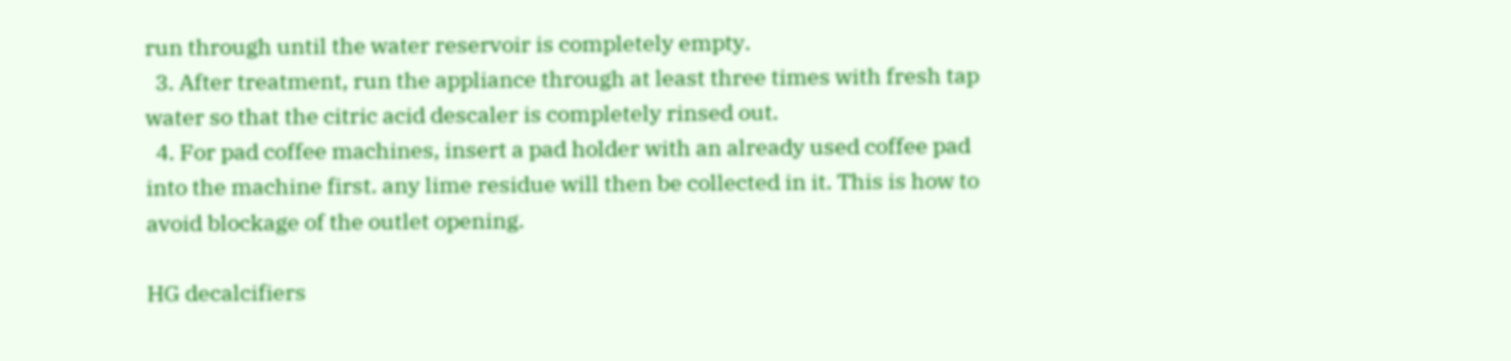run through until the water reservoir is completely empty.
  3. After treatment, run the appliance through at least three times with fresh tap water so that the citric acid descaler is completely rinsed out.
  4. For pad coffee machines, insert a pad holder with an already used coffee pad into the machine first. any lime residue will then be collected in it. This is how to avoid blockage of the outlet opening.

HG decalcifiers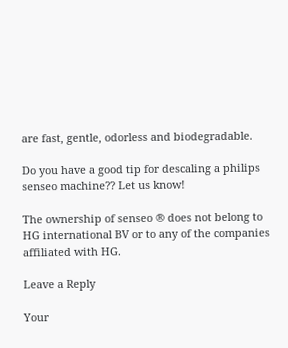are fast, gentle, odorless and biodegradable.

Do you have a good tip for descaling a philips senseo machine?? Let us know!

The ownership of senseo ® does not belong to HG international BV or to any of the companies affiliated with HG.

Leave a Reply

Your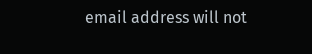email address will not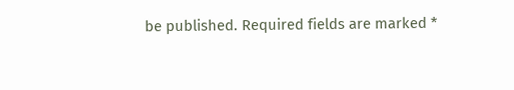be published. Required fields are marked *